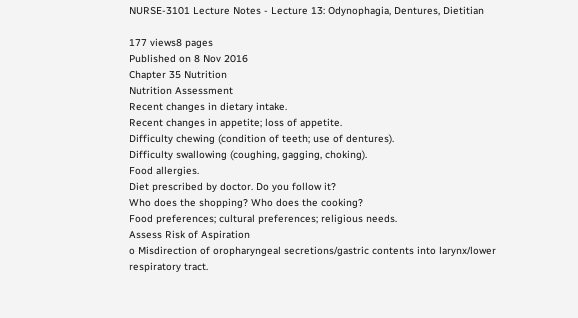NURSE-3101 Lecture Notes - Lecture 13: Odynophagia, Dentures, Dietitian

177 views8 pages
Published on 8 Nov 2016
Chapter 35 Nutrition
Nutrition Assessment
Recent changes in dietary intake.
Recent changes in appetite; loss of appetite.
Difficulty chewing (condition of teeth; use of dentures).
Difficulty swallowing (coughing, gagging, choking).
Food allergies.
Diet prescribed by doctor. Do you follow it?
Who does the shopping? Who does the cooking?
Food preferences; cultural preferences; religious needs.
Assess Risk of Aspiration
o Misdirection of oropharyngeal secretions/gastric contents into larynx/lower
respiratory tract.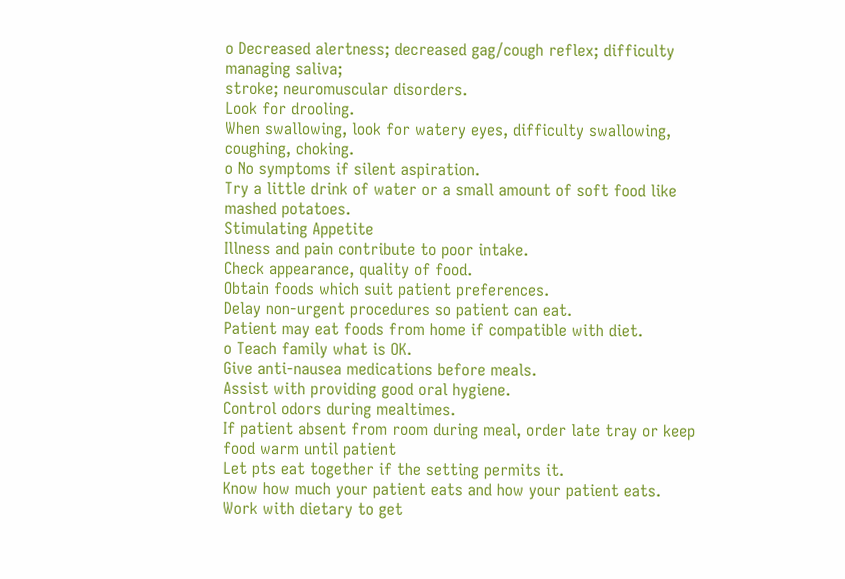o Decreased alertness; decreased gag/cough reflex; difficulty managing saliva;
stroke; neuromuscular disorders.
Look for drooling.
When swallowing, look for watery eyes, difficulty swallowing, coughing, choking.
o No symptoms if silent aspiration.
Try a little drink of water or a small amount of soft food like mashed potatoes.
Stimulating Appetite
Illness and pain contribute to poor intake.
Check appearance, quality of food.
Obtain foods which suit patient preferences.
Delay non-urgent procedures so patient can eat.
Patient may eat foods from home if compatible with diet.
o Teach family what is OK.
Give anti-nausea medications before meals.
Assist with providing good oral hygiene.
Control odors during mealtimes.
If patient absent from room during meal, order late tray or keep food warm until patient
Let pts eat together if the setting permits it.
Know how much your patient eats and how your patient eats.
Work with dietary to get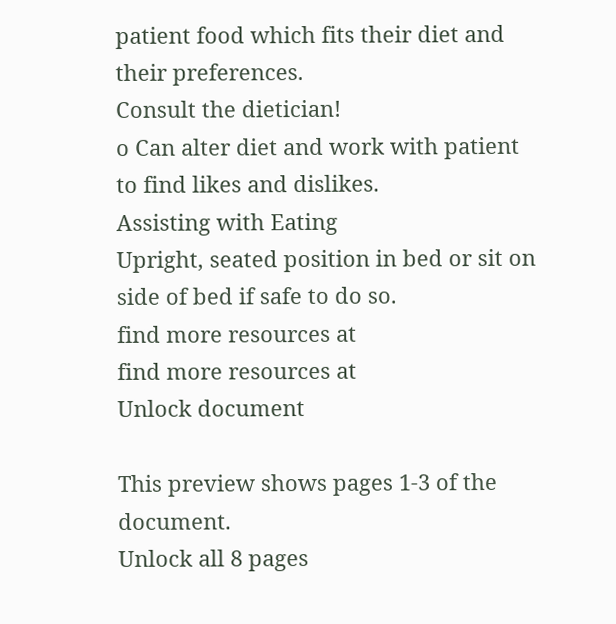patient food which fits their diet and their preferences.
Consult the dietician!
o Can alter diet and work with patient to find likes and dislikes.
Assisting with Eating
Upright, seated position in bed or sit on side of bed if safe to do so.
find more resources at
find more resources at
Unlock document

This preview shows pages 1-3 of the document.
Unlock all 8 pages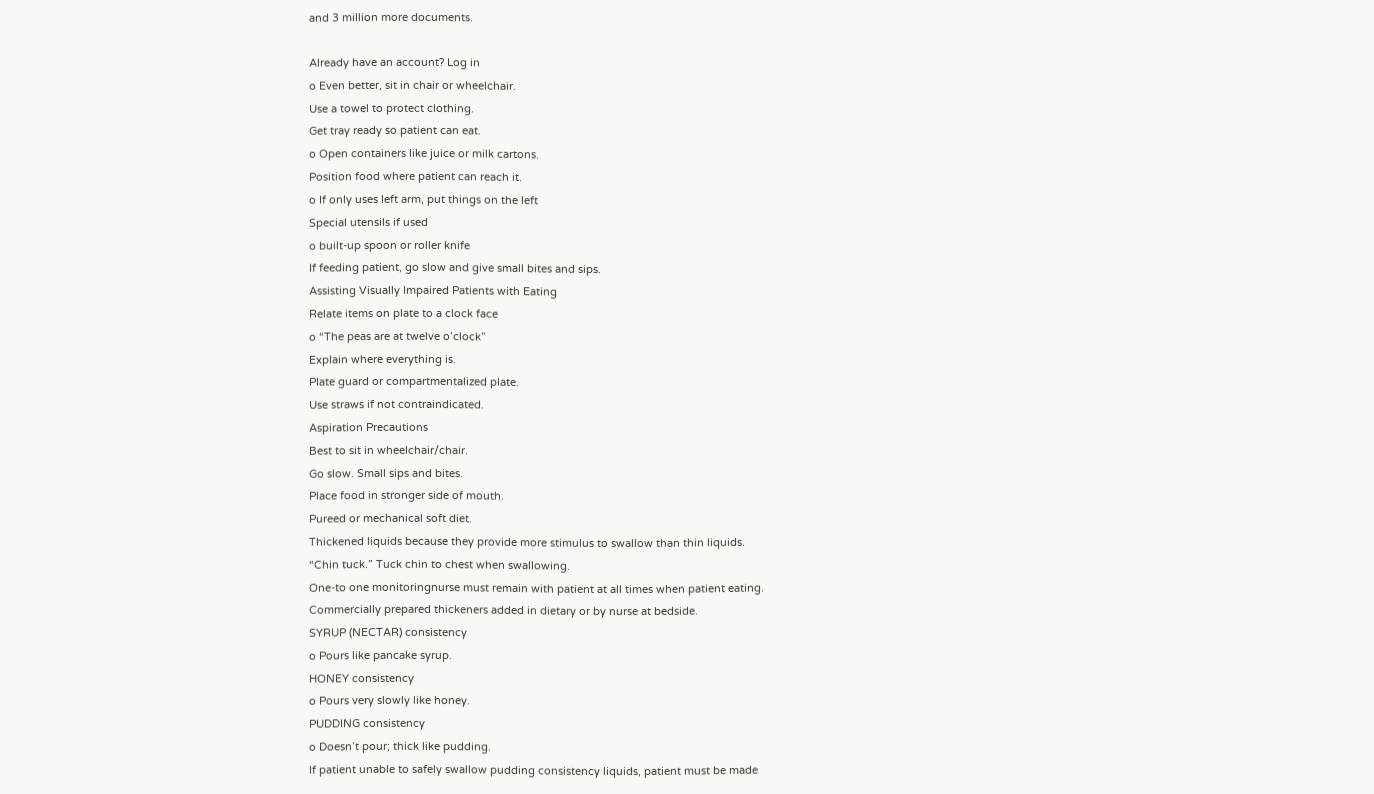and 3 million more documents.

Already have an account? Log in
o Even better, sit in chair or wheelchair.
Use a towel to protect clothing.
Get tray ready so patient can eat.
o Open containers like juice or milk cartons.
Position food where patient can reach it.
o If only uses left arm, put things on the left
Special utensils if used
o built-up spoon or roller knife
If feeding patient, go slow and give small bites and sips.
Assisting Visually Impaired Patients with Eating
Relate items on plate to a clock face
o “The peas are at twelve o’clock”
Explain where everything is.
Plate guard or compartmentalized plate.
Use straws if not contraindicated.
Aspiration Precautions
Best to sit in wheelchair/chair.
Go slow. Small sips and bites.
Place food in stronger side of mouth.
Pureed or mechanical soft diet.
Thickened liquids because they provide more stimulus to swallow than thin liquids.
“Chin tuck.” Tuck chin to chest when swallowing.
One-to one monitoringnurse must remain with patient at all times when patient eating.
Commercially prepared thickeners added in dietary or by nurse at bedside.
SYRUP (NECTAR) consistency
o Pours like pancake syrup.
HONEY consistency
o Pours very slowly like honey.
PUDDING consistency
o Doesn’t pour; thick like pudding.
If patient unable to safely swallow pudding consistency liquids, patient must be made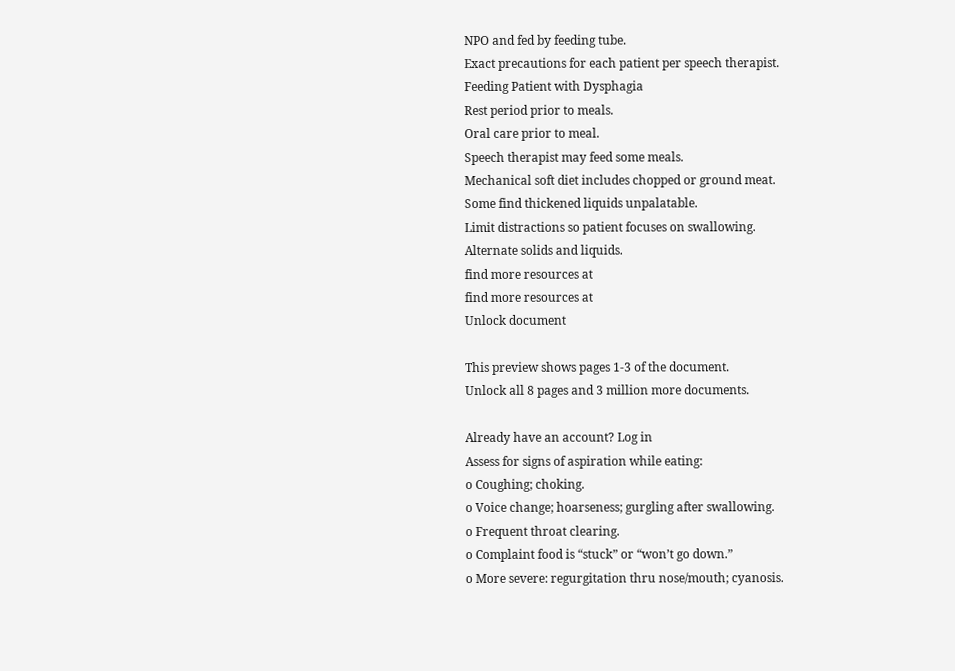NPO and fed by feeding tube.
Exact precautions for each patient per speech therapist.
Feeding Patient with Dysphagia
Rest period prior to meals.
Oral care prior to meal.
Speech therapist may feed some meals.
Mechanical soft diet includes chopped or ground meat.
Some find thickened liquids unpalatable.
Limit distractions so patient focuses on swallowing.
Alternate solids and liquids.
find more resources at
find more resources at
Unlock document

This preview shows pages 1-3 of the document.
Unlock all 8 pages and 3 million more documents.

Already have an account? Log in
Assess for signs of aspiration while eating:
o Coughing; choking.
o Voice change; hoarseness; gurgling after swallowing.
o Frequent throat clearing.
o Complaint food is “stuck” or “won’t go down.”
o More severe: regurgitation thru nose/mouth; cyanosis.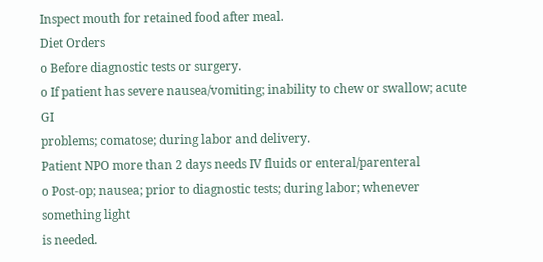Inspect mouth for retained food after meal.
Diet Orders
o Before diagnostic tests or surgery.
o If patient has severe nausea/vomiting; inability to chew or swallow; acute GI
problems; comatose; during labor and delivery.
Patient NPO more than 2 days needs IV fluids or enteral/parenteral
o Post-op; nausea; prior to diagnostic tests; during labor; whenever something light
is needed.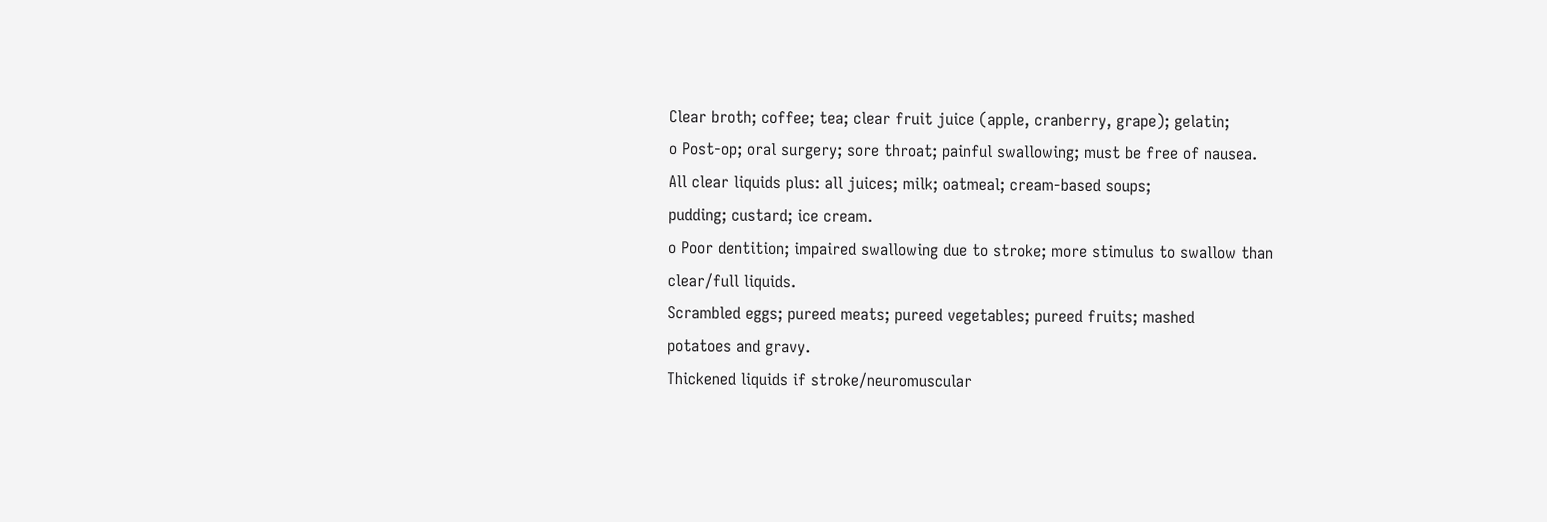Clear broth; coffee; tea; clear fruit juice (apple, cranberry, grape); gelatin;
o Post-op; oral surgery; sore throat; painful swallowing; must be free of nausea.
All clear liquids plus: all juices; milk; oatmeal; cream-based soups;
pudding; custard; ice cream.
o Poor dentition; impaired swallowing due to stroke; more stimulus to swallow than
clear/full liquids.
Scrambled eggs; pureed meats; pureed vegetables; pureed fruits; mashed
potatoes and gravy.
Thickened liquids if stroke/neuromuscular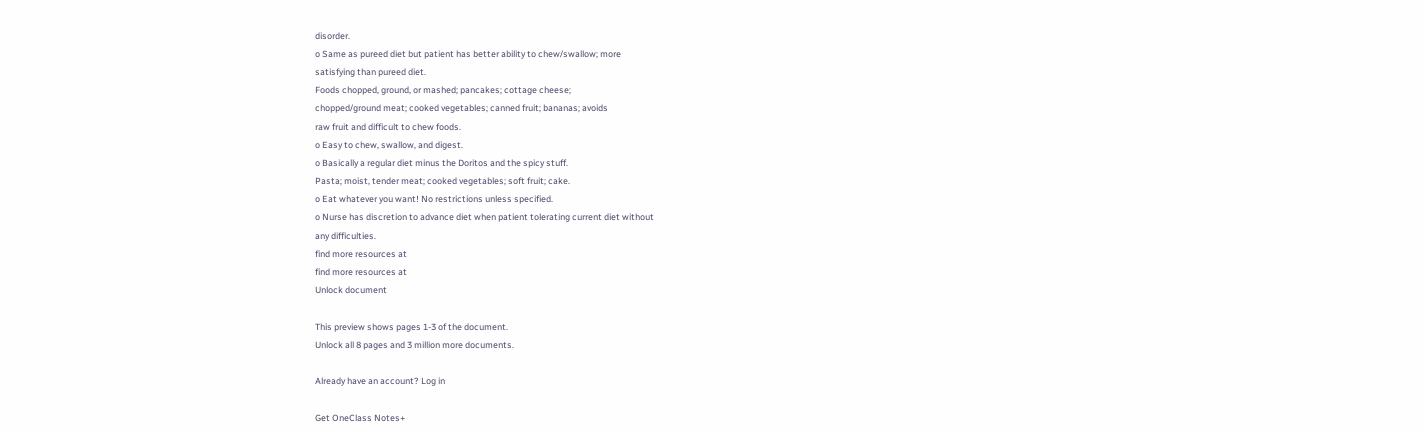disorder.
o Same as pureed diet but patient has better ability to chew/swallow; more
satisfying than pureed diet.
Foods chopped, ground, or mashed; pancakes; cottage cheese;
chopped/ground meat; cooked vegetables; canned fruit; bananas; avoids
raw fruit and difficult to chew foods.
o Easy to chew, swallow, and digest.
o Basically a regular diet minus the Doritos and the spicy stuff.
Pasta; moist, tender meat; cooked vegetables; soft fruit; cake.
o Eat whatever you want! No restrictions unless specified.
o Nurse has discretion to advance diet when patient tolerating current diet without
any difficulties.
find more resources at
find more resources at
Unlock document

This preview shows pages 1-3 of the document.
Unlock all 8 pages and 3 million more documents.

Already have an account? Log in

Get OneClass Notes+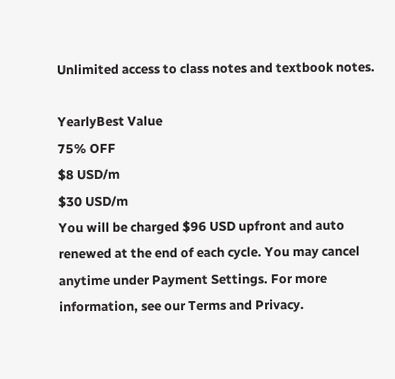Unlimited access to class notes and textbook notes.

YearlyBest Value
75% OFF
$8 USD/m
$30 USD/m
You will be charged $96 USD upfront and auto renewed at the end of each cycle. You may cancel anytime under Payment Settings. For more information, see our Terms and Privacy.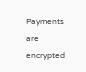Payments are encrypted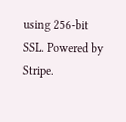using 256-bit SSL. Powered by Stripe.